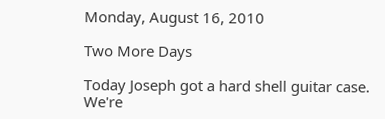Monday, August 16, 2010

Two More Days

Today Joseph got a hard shell guitar case.  We're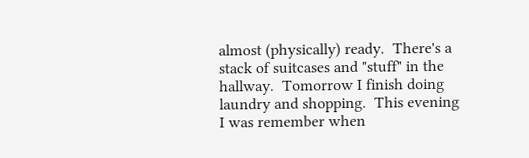almost (physically) ready.  There's a stack of suitcases and "stuff" in the hallway.  Tomorrow I finish doing laundry and shopping.  This evening I was remember when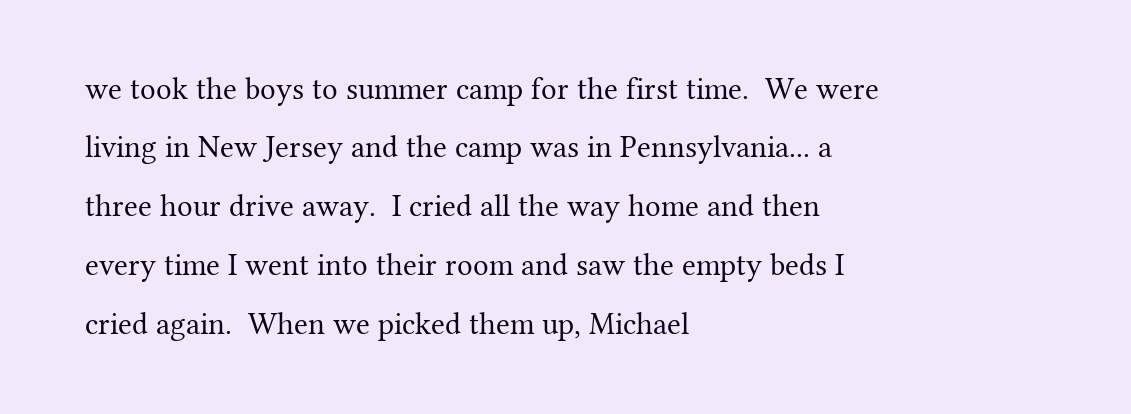we took the boys to summer camp for the first time.  We were living in New Jersey and the camp was in Pennsylvania... a three hour drive away.  I cried all the way home and then every time I went into their room and saw the empty beds I cried again.  When we picked them up, Michael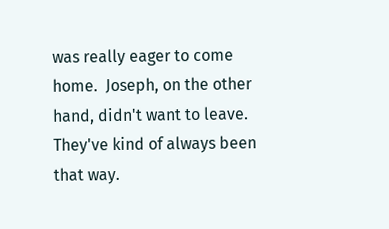was really eager to come home.  Joseph, on the other hand, didn't want to leave.  They've kind of always been that way.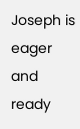Joseph is eager and ready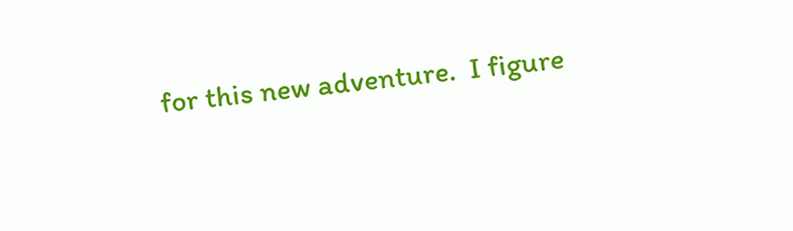for this new adventure.  I figure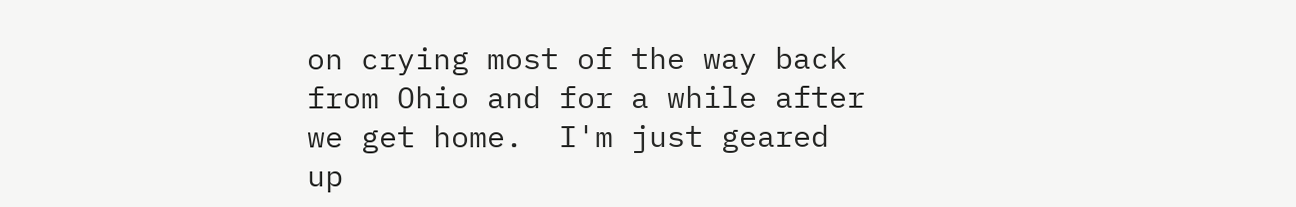on crying most of the way back from Ohio and for a while after we get home.  I'm just geared up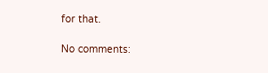for that.

No comments: